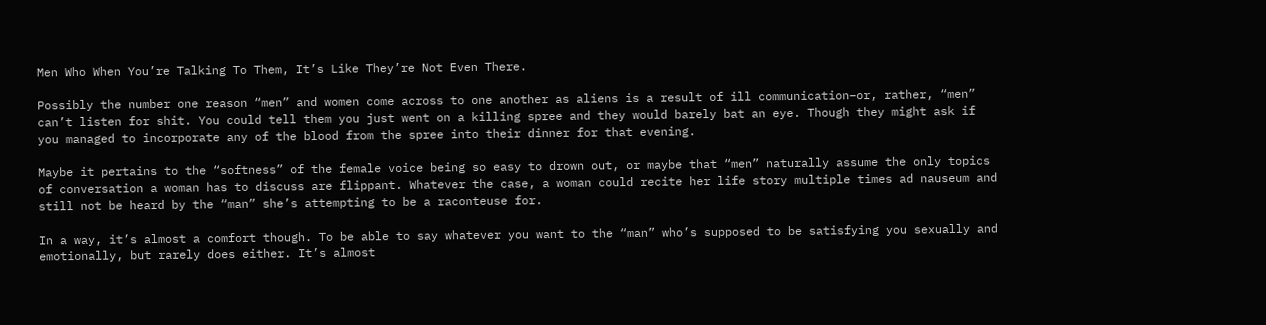Men Who When You’re Talking To Them, It’s Like They’re Not Even There.

Possibly the number one reason “men” and women come across to one another as aliens is a result of ill communication–or, rather, “men” can’t listen for shit. You could tell them you just went on a killing spree and they would barely bat an eye. Though they might ask if you managed to incorporate any of the blood from the spree into their dinner for that evening.

Maybe it pertains to the “softness” of the female voice being so easy to drown out, or maybe that “men” naturally assume the only topics of conversation a woman has to discuss are flippant. Whatever the case, a woman could recite her life story multiple times ad nauseum and still not be heard by the “man” she’s attempting to be a raconteuse for.

In a way, it’s almost a comfort though. To be able to say whatever you want to the “man” who’s supposed to be satisfying you sexually and emotionally, but rarely does either. It’s almost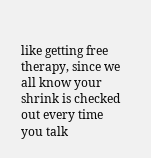like getting free therapy, since we all know your shrink is checked out every time you talk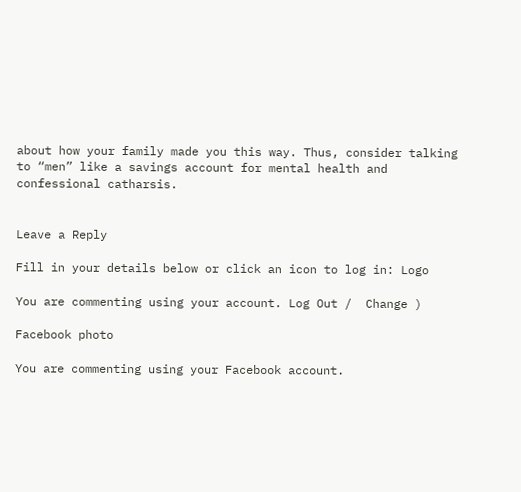about how your family made you this way. Thus, consider talking to “men” like a savings account for mental health and confessional catharsis.


Leave a Reply

Fill in your details below or click an icon to log in: Logo

You are commenting using your account. Log Out /  Change )

Facebook photo

You are commenting using your Facebook account.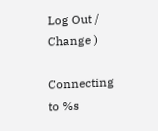Log Out /  Change )

Connecting to %s